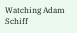Watching Adam Schiff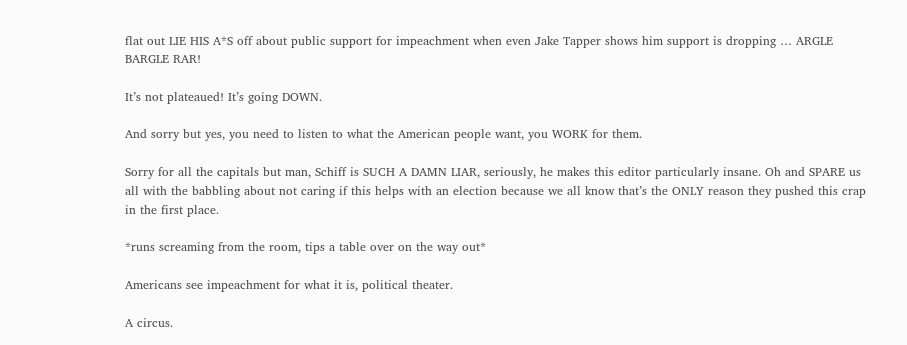flat out LIE HIS A*S off about public support for impeachment when even Jake Tapper shows him support is dropping … ARGLE BARGLE RAR!

It’s not plateaued! It’s going DOWN.

And sorry but yes, you need to listen to what the American people want, you WORK for them.

Sorry for all the capitals but man, Schiff is SUCH A DAMN LIAR, seriously, he makes this editor particularly insane. Oh and SPARE us all with the babbling about not caring if this helps with an election because we all know that’s the ONLY reason they pushed this crap in the first place.

*runs screaming from the room, tips a table over on the way out*

Americans see impeachment for what it is, political theater.

A circus.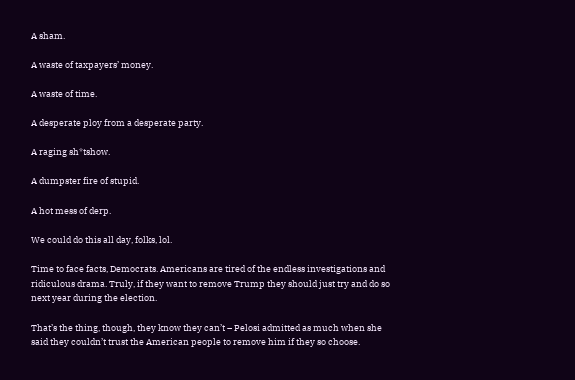A sham.

A waste of taxpayers’ money.

A waste of time.

A desperate ploy from a desperate party.

A raging sh*tshow.

A dumpster fire of stupid.

A hot mess of derp.

We could do this all day, folks, lol.

Time to face facts, Democrats. Americans are tired of the endless investigations and ridiculous drama. Truly, if they want to remove Trump they should just try and do so next year during the election.

That’s the thing, though, they know they can’t – Pelosi admitted as much when she said they couldn’t trust the American people to remove him if they so choose.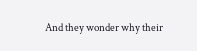And they wonder why their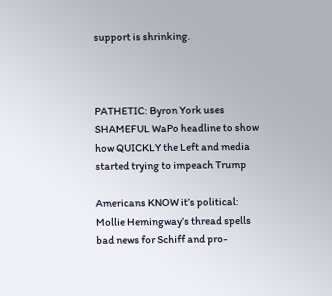support is shrinking.



PATHETIC: Byron York uses SHAMEFUL WaPo headline to show how QUICKLY the Left and media started trying to impeach Trump

Americans KNOW it’s political: Mollie Hemingway’s thread spells bad news for Schiff and pro-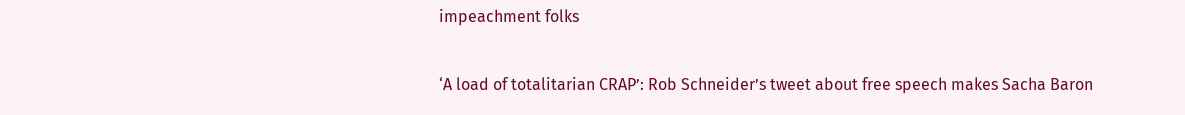impeachment folks

‘A load of totalitarian CRAP’: Rob Schneider’s tweet about free speech makes Sacha Baron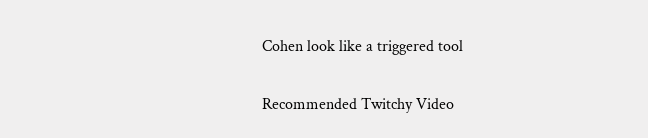Cohen look like a triggered tool

Recommended Twitchy Video